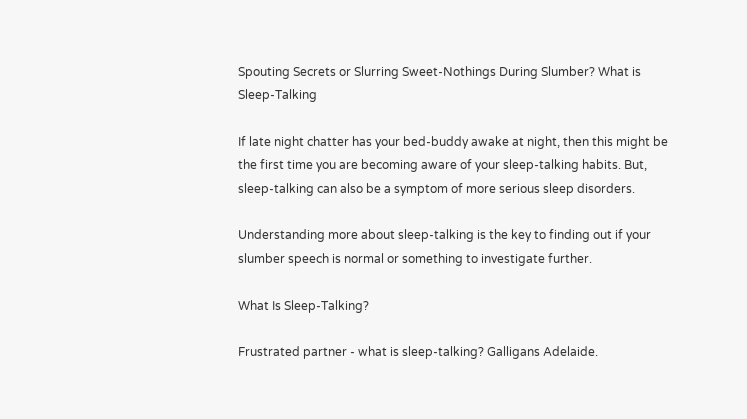Spouting Secrets or Slurring Sweet-Nothings During Slumber? What is Sleep-Talking

If late night chatter has your bed-buddy awake at night, then this might be the first time you are becoming aware of your sleep-talking habits. But, sleep-talking can also be a symptom of more serious sleep disorders.

Understanding more about sleep-talking is the key to finding out if your slumber speech is normal or something to investigate further.

What Is Sleep-Talking?

Frustrated partner - what is sleep-talking? Galligans Adelaide.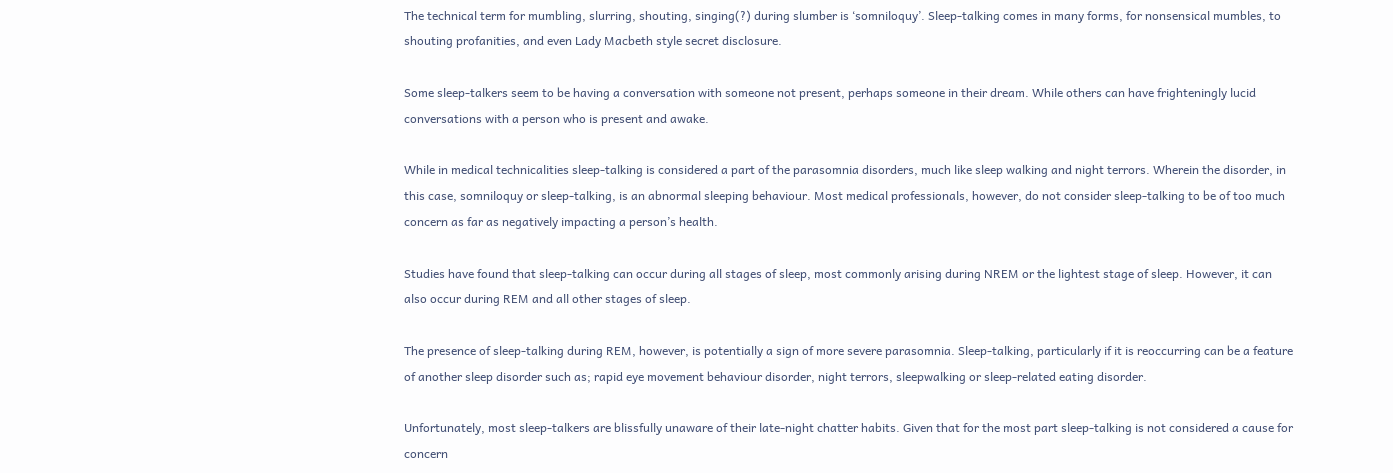The technical term for mumbling, slurring, shouting, singing(?) during slumber is ‘somniloquy’. Sleep-talking comes in many forms, for nonsensical mumbles, to shouting profanities, and even Lady Macbeth style secret disclosure.

Some sleep-talkers seem to be having a conversation with someone not present, perhaps someone in their dream. While others can have frighteningly lucid conversations with a person who is present and awake.

While in medical technicalities sleep-talking is considered a part of the parasomnia disorders, much like sleep walking and night terrors. Wherein the disorder, in this case, somniloquy or sleep-talking, is an abnormal sleeping behaviour. Most medical professionals, however, do not consider sleep-talking to be of too much concern as far as negatively impacting a person’s health.

Studies have found that sleep-talking can occur during all stages of sleep, most commonly arising during NREM or the lightest stage of sleep. However, it can also occur during REM and all other stages of sleep.

The presence of sleep-talking during REM, however, is potentially a sign of more severe parasomnia. Sleep-talking, particularly if it is reoccurring can be a feature of another sleep disorder such as; rapid eye movement behaviour disorder, night terrors, sleepwalking or sleep-related eating disorder.

Unfortunately, most sleep-talkers are blissfully unaware of their late-night chatter habits. Given that for the most part sleep-talking is not considered a cause for concern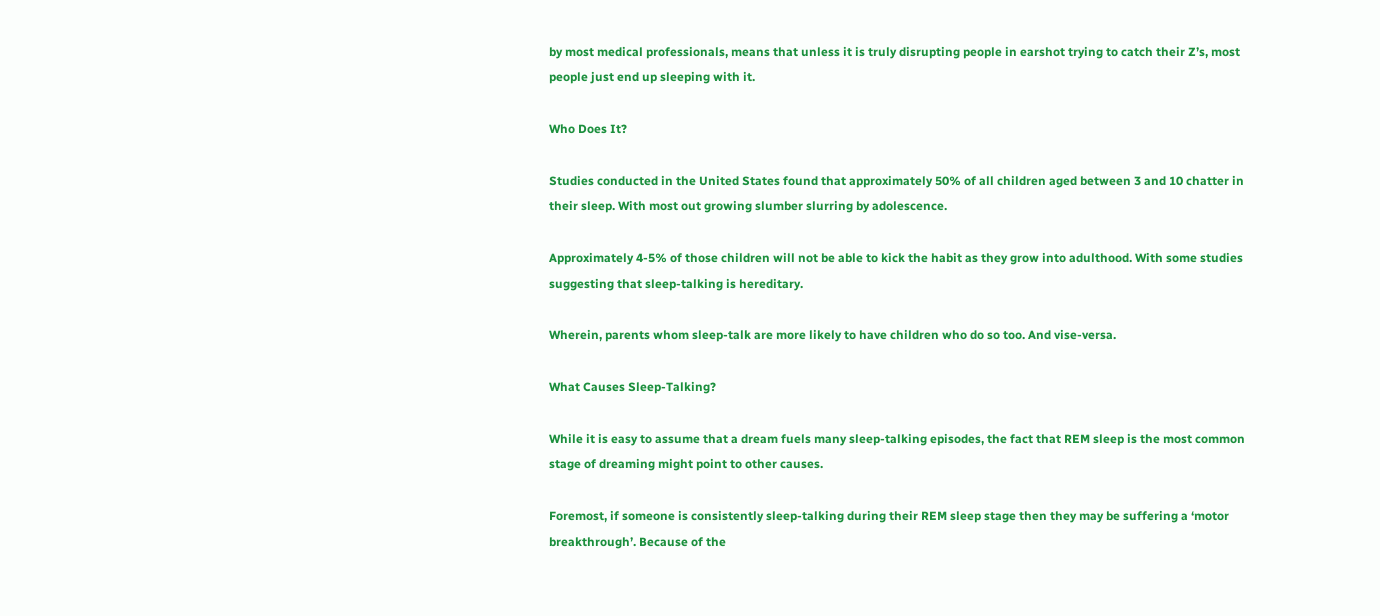by most medical professionals, means that unless it is truly disrupting people in earshot trying to catch their Z’s, most people just end up sleeping with it.

Who Does It?

Studies conducted in the United States found that approximately 50% of all children aged between 3 and 10 chatter in their sleep. With most out growing slumber slurring by adolescence.

Approximately 4-5% of those children will not be able to kick the habit as they grow into adulthood. With some studies suggesting that sleep-talking is hereditary.

Wherein, parents whom sleep-talk are more likely to have children who do so too. And vise-versa.

What Causes Sleep-Talking?

While it is easy to assume that a dream fuels many sleep-talking episodes, the fact that REM sleep is the most common stage of dreaming might point to other causes.

Foremost, if someone is consistently sleep-talking during their REM sleep stage then they may be suffering a ‘motor breakthrough’. Because of the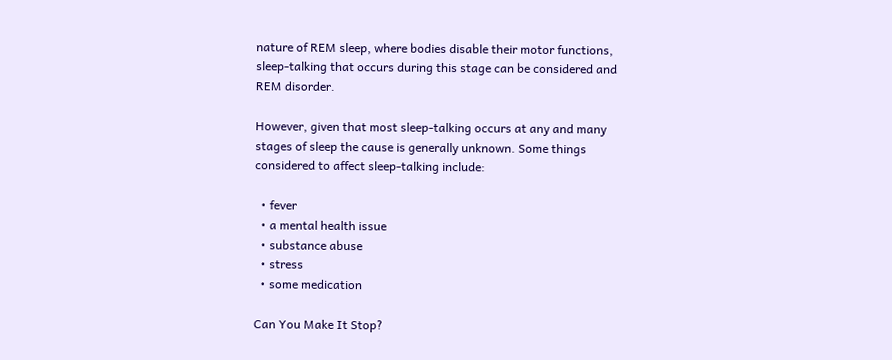nature of REM sleep, where bodies disable their motor functions, sleep-talking that occurs during this stage can be considered and REM disorder.

However, given that most sleep-talking occurs at any and many stages of sleep the cause is generally unknown. Some things considered to affect sleep-talking include:

  • fever
  • a mental health issue
  • substance abuse
  • stress
  • some medication

Can You Make It Stop?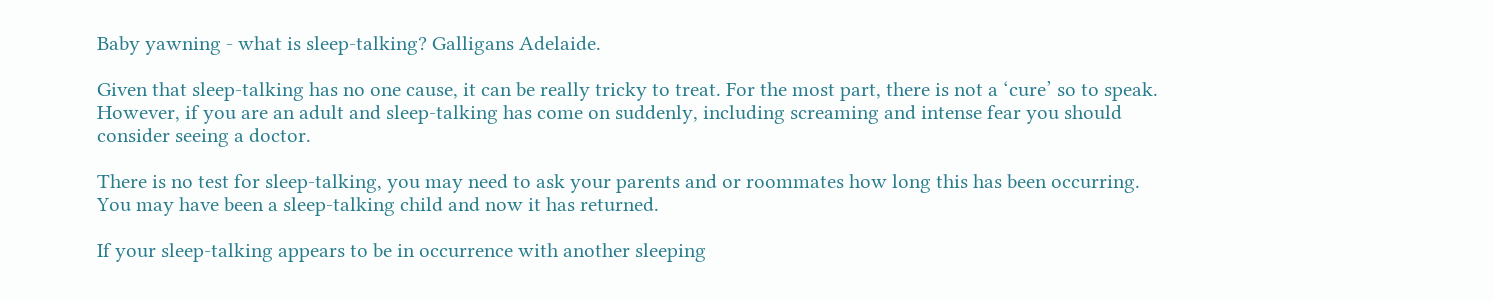Baby yawning - what is sleep-talking? Galligans Adelaide.

Given that sleep-talking has no one cause, it can be really tricky to treat. For the most part, there is not a ‘cure’ so to speak. However, if you are an adult and sleep-talking has come on suddenly, including screaming and intense fear you should consider seeing a doctor.

There is no test for sleep-talking, you may need to ask your parents and or roommates how long this has been occurring. You may have been a sleep-talking child and now it has returned.

If your sleep-talking appears to be in occurrence with another sleeping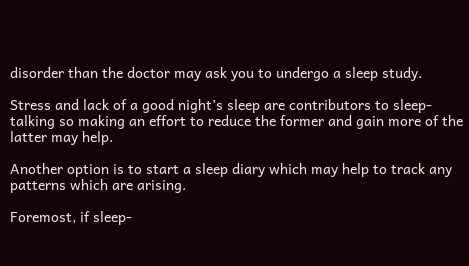disorder than the doctor may ask you to undergo a sleep study.

Stress and lack of a good night’s sleep are contributors to sleep-talking so making an effort to reduce the former and gain more of the latter may help.

Another option is to start a sleep diary which may help to track any patterns which are arising.

Foremost, if sleep-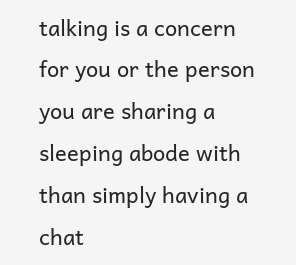talking is a concern for you or the person you are sharing a sleeping abode with than simply having a chat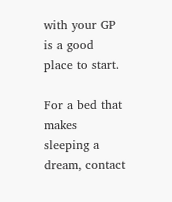with your GP is a good place to start.

For a bed that makes sleeping a dream, contact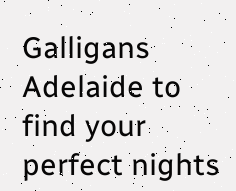Galligans Adelaide to find your perfect nights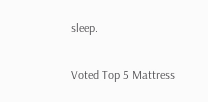sleep.

Voted Top 5 Mattress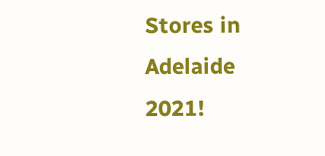Stores in Adelaide 2021!